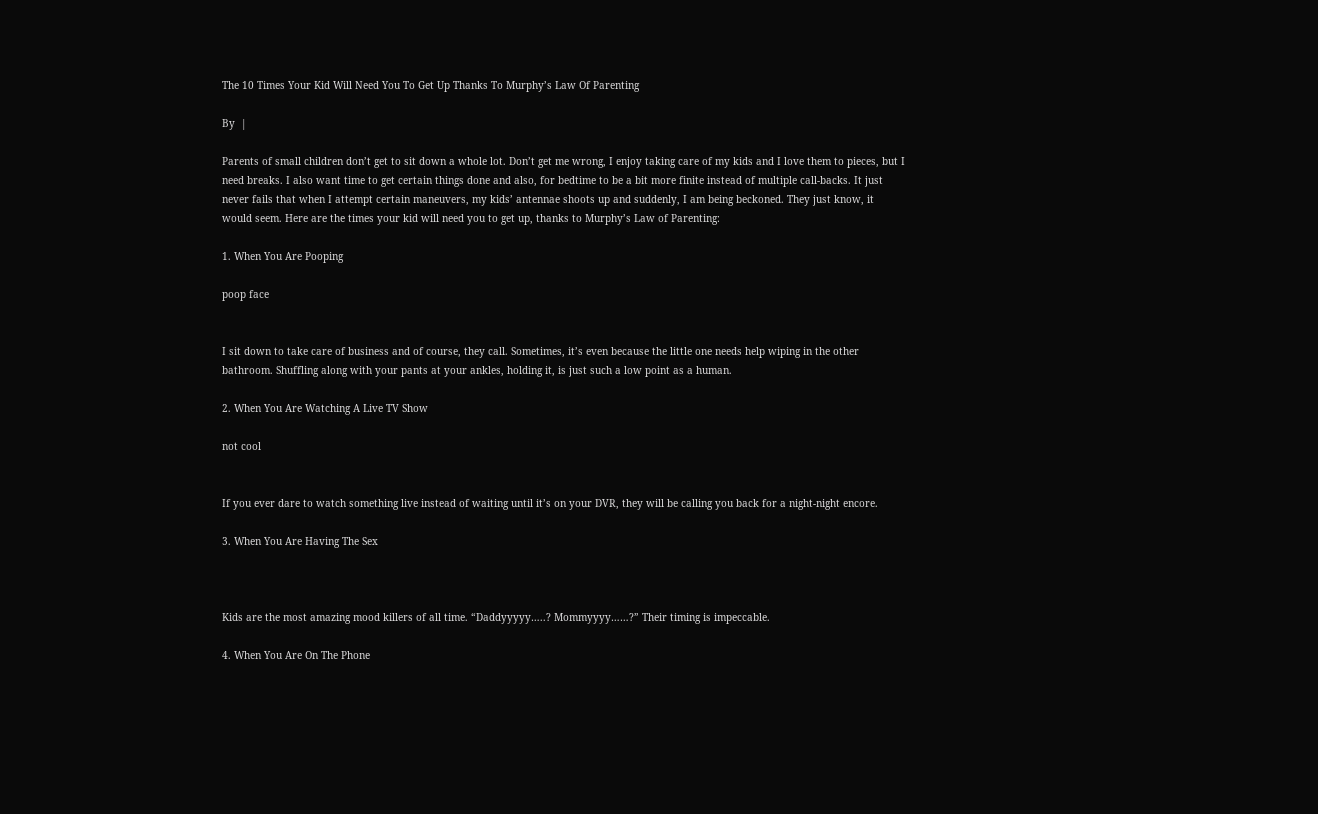The 10 Times Your Kid Will Need You To Get Up Thanks To Murphy’s Law Of Parenting

By  |

Parents of small children don’t get to sit down a whole lot. Don’t get me wrong, I enjoy taking care of my kids and I love them to pieces, but I need breaks. I also want time to get certain things done and also, for bedtime to be a bit more finite instead of multiple call-backs. It just never fails that when I attempt certain maneuvers, my kids’ antennae shoots up and suddenly, I am being beckoned. They just know, it would seem. Here are the times your kid will need you to get up, thanks to Murphy’s Law of Parenting:

1. When You Are Pooping

poop face


I sit down to take care of business and of course, they call. Sometimes, it’s even because the little one needs help wiping in the other bathroom. Shuffling along with your pants at your ankles, holding it, is just such a low point as a human.

2. When You Are Watching A Live TV Show

not cool


If you ever dare to watch something live instead of waiting until it’s on your DVR, they will be calling you back for a night-night encore.

3. When You Are Having The Sex



Kids are the most amazing mood killers of all time. “Daddyyyyy…..? Mommyyyy……?” Their timing is impeccable.

4. When You Are On The Phone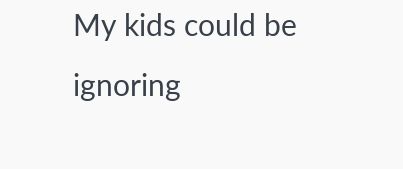My kids could be ignoring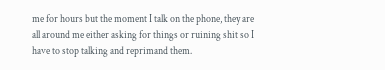me for hours but the moment I talk on the phone, they are all around me either asking for things or ruining shit so I have to stop talking and reprimand them.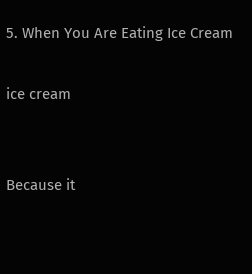5. When You Are Eating Ice Cream

ice cream


Because it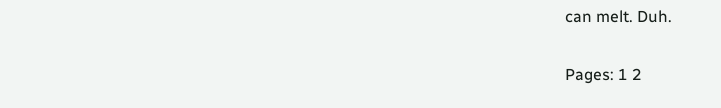can melt. Duh.

Pages: 1 2